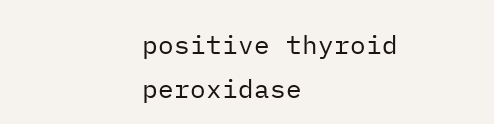positive thyroid peroxidase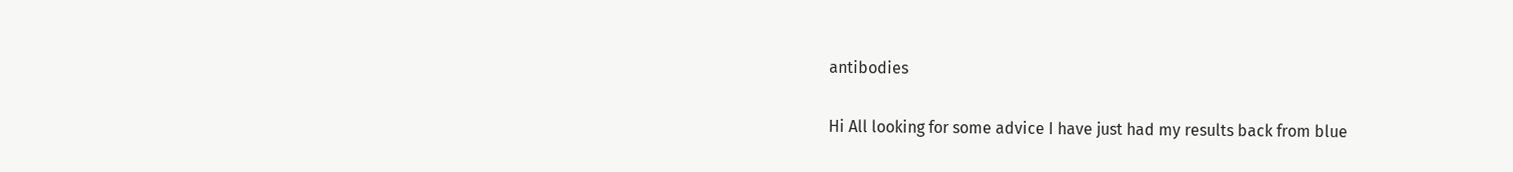antibodies

Hi All looking for some advice I have just had my results back from blue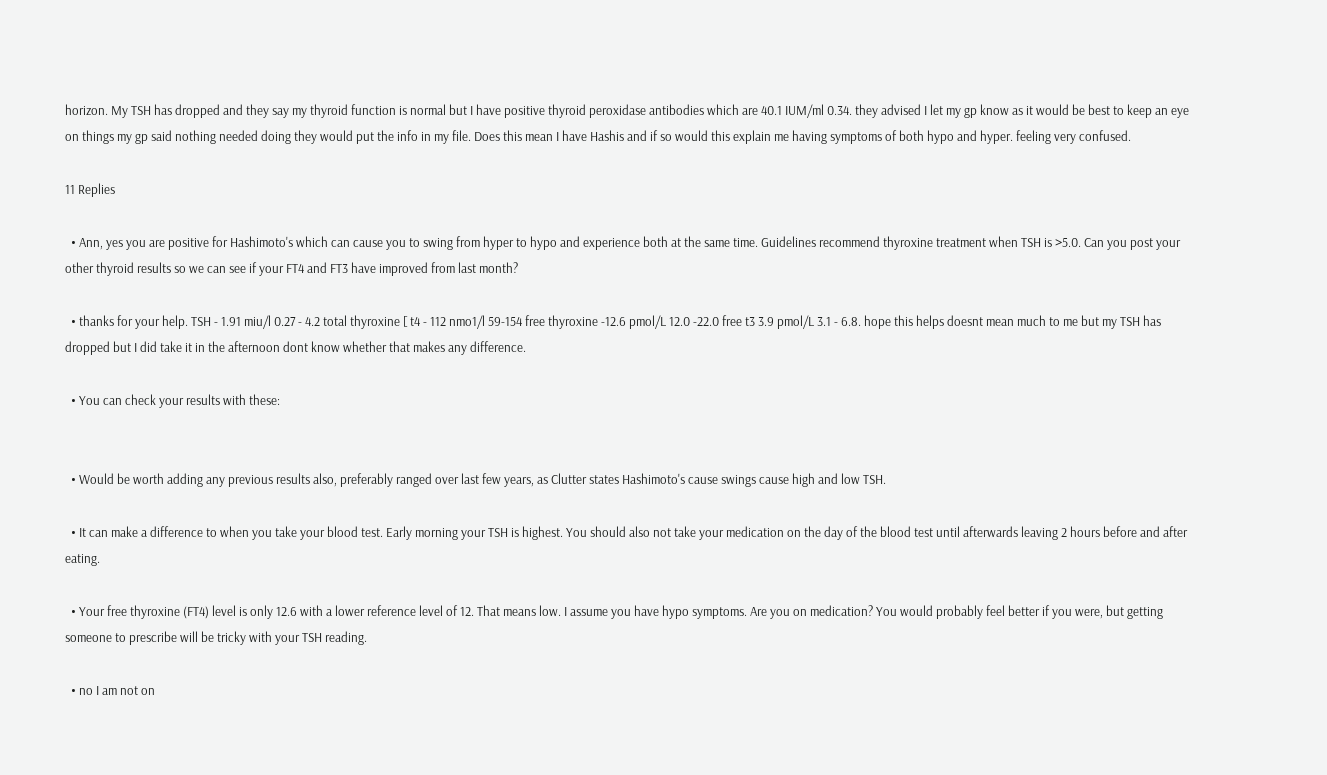horizon. My TSH has dropped and they say my thyroid function is normal but I have positive thyroid peroxidase antibodies which are 40.1 IUM/ml 0.34. they advised I let my gp know as it would be best to keep an eye on things my gp said nothing needed doing they would put the info in my file. Does this mean I have Hashis and if so would this explain me having symptoms of both hypo and hyper. feeling very confused.

11 Replies

  • Ann, yes you are positive for Hashimoto's which can cause you to swing from hyper to hypo and experience both at the same time. Guidelines recommend thyroxine treatment when TSH is >5.0. Can you post your other thyroid results so we can see if your FT4 and FT3 have improved from last month?

  • thanks for your help. TSH - 1.91 miu/l 0.27 - 4.2 total thyroxine [ t4 - 112 nmo1/l 59-154 free thyroxine -12.6 pmol/L 12.0 -22.0 free t3 3.9 pmol/L 3.1 - 6.8. hope this helps doesnt mean much to me but my TSH has dropped but I did take it in the afternoon dont know whether that makes any difference.

  • You can check your results with these:


  • Would be worth adding any previous results also, preferably ranged over last few years, as Clutter states Hashimoto's cause swings cause high and low TSH.

  • It can make a difference to when you take your blood test. Early morning your TSH is highest. You should also not take your medication on the day of the blood test until afterwards leaving 2 hours before and after eating.

  • Your free thyroxine (FT4) level is only 12.6 with a lower reference level of 12. That means low. I assume you have hypo symptoms. Are you on medication? You would probably feel better if you were, but getting someone to prescribe will be tricky with your TSH reading.

  • no I am not on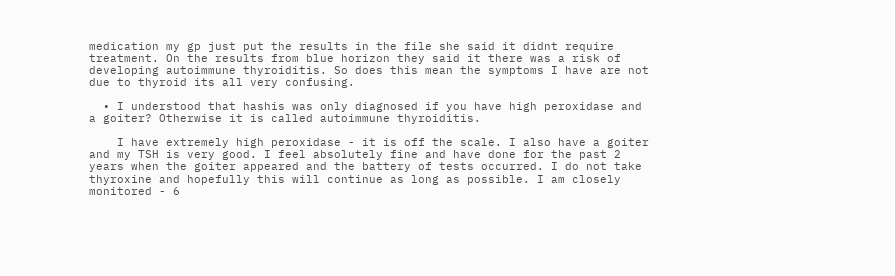medication my gp just put the results in the file she said it didnt require treatment. On the results from blue horizon they said it there was a risk of developing autoimmune thyroiditis. So does this mean the symptoms I have are not due to thyroid its all very confusing.

  • I understood that hashis was only diagnosed if you have high peroxidase and a goiter? Otherwise it is called autoimmune thyroiditis.

    I have extremely high peroxidase - it is off the scale. I also have a goiter and my TSH is very good. I feel absolutely fine and have done for the past 2 years when the goiter appeared and the battery of tests occurred. I do not take thyroxine and hopefully this will continue as long as possible. I am closely monitored - 6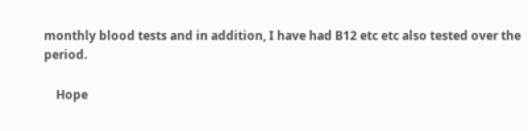monthly blood tests and in addition, I have had B12 etc etc also tested over the period.

    Hope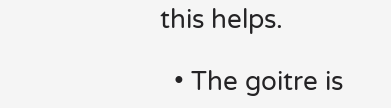this helps.

  • The goitre is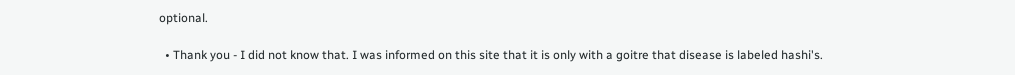optional.

  • Thank you - I did not know that. I was informed on this site that it is only with a goitre that disease is labeled hashi's.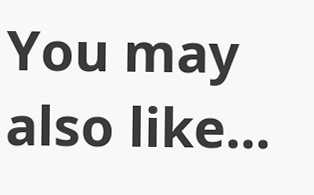You may also like...